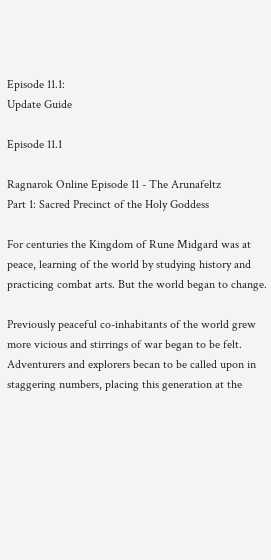Episode 11.1:
Update Guide

Episode 11.1

Ragnarok Online Episode 11 - The Arunafeltz
Part 1: Sacred Precinct of the Holy Goddess

For centuries the Kingdom of Rune Midgard was at peace, learning of the world by studying history and practicing combat arts. But the world began to change.

Previously peaceful co-inhabitants of the world grew more vicious and stirrings of war began to be felt. Adventurers and explorers becan to be called upon in staggering numbers, placing this generation at the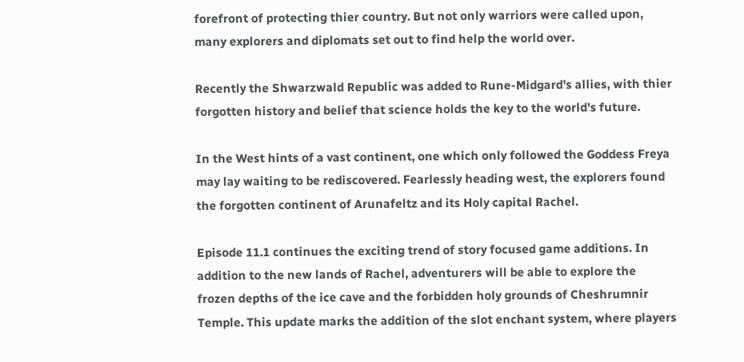forefront of protecting thier country. But not only warriors were called upon, many explorers and diplomats set out to find help the world over.

Recently the Shwarzwald Republic was added to Rune-Midgard's allies, with thier forgotten history and belief that science holds the key to the world's future.

In the West hints of a vast continent, one which only followed the Goddess Freya may lay waiting to be rediscovered. Fearlessly heading west, the explorers found the forgotten continent of Arunafeltz and its Holy capital Rachel.

Episode 11.1 continues the exciting trend of story focused game additions. In addition to the new lands of Rachel, adventurers will be able to explore the frozen depths of the ice cave and the forbidden holy grounds of Cheshrumnir Temple. This update marks the addition of the slot enchant system, where players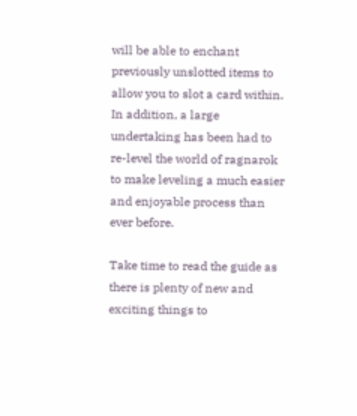will be able to enchant previously unslotted items to allow you to slot a card within. In addition, a large undertaking has been had to re-level the world of ragnarok to make leveling a much easier and enjoyable process than ever before.

Take time to read the guide as there is plenty of new and exciting things to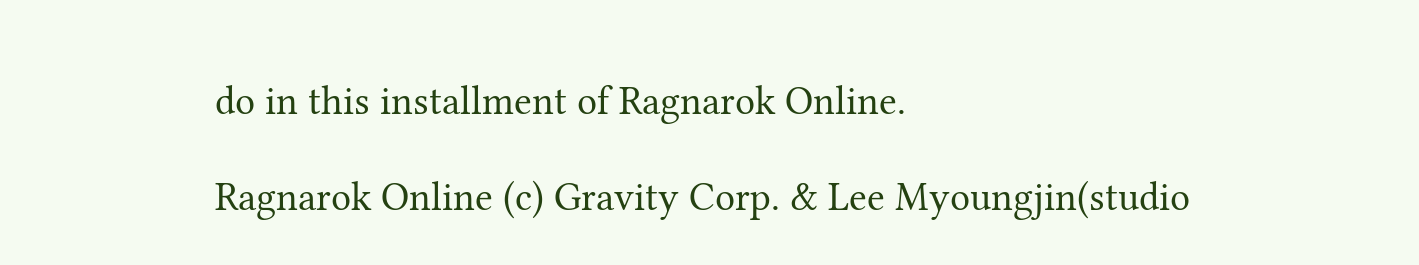do in this installment of Ragnarok Online.

Ragnarok Online (c) Gravity Corp. & Lee Myoungjin(studio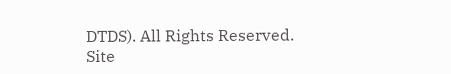DTDS). All Rights Reserved.
Site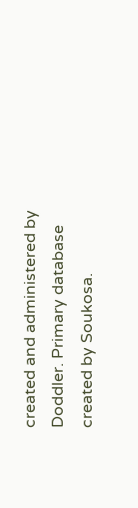created and administered by Doddler. Primary database created by Soukosa.